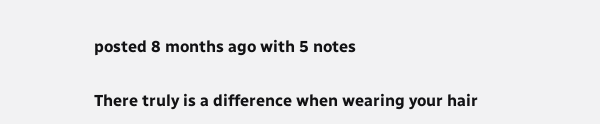posted 8 months ago with 5 notes

There truly is a difference when wearing your hair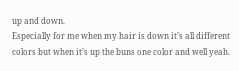up and down.
Especially for me when my hair is down it’s all different colors but when it’s up the buns one color and well yeah.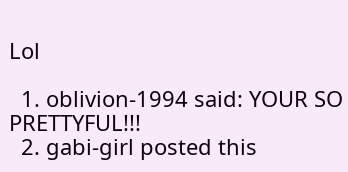Lol

  1. oblivion-1994 said: YOUR SO PRETTYFUL!!!
  2. gabi-girl posted this